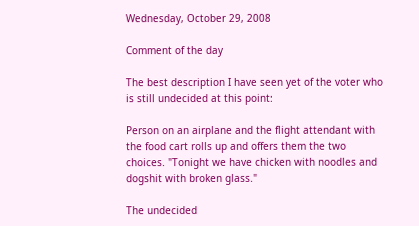Wednesday, October 29, 2008

Comment of the day

The best description I have seen yet of the voter who is still undecided at this point:

Person on an airplane and the flight attendant with the food cart rolls up and offers them the two choices. "Tonight we have chicken with noodles and dogshit with broken glass."

The undecided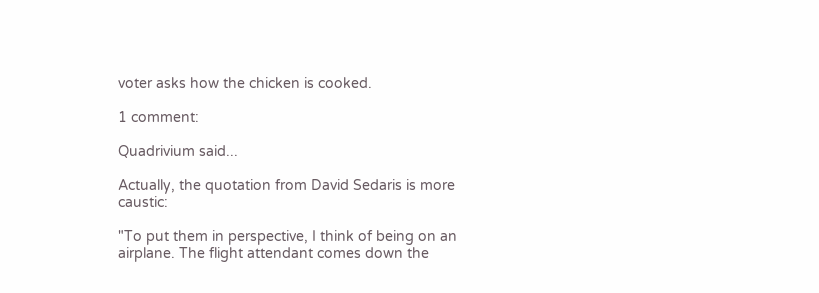voter asks how the chicken is cooked.

1 comment:

Quadrivium said...

Actually, the quotation from David Sedaris is more caustic:

"To put them in perspective, I think of being on an airplane. The flight attendant comes down the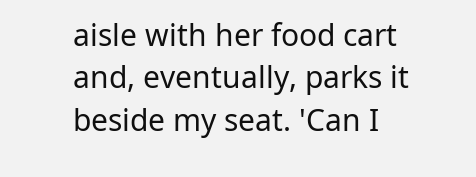aisle with her food cart and, eventually, parks it beside my seat. 'Can I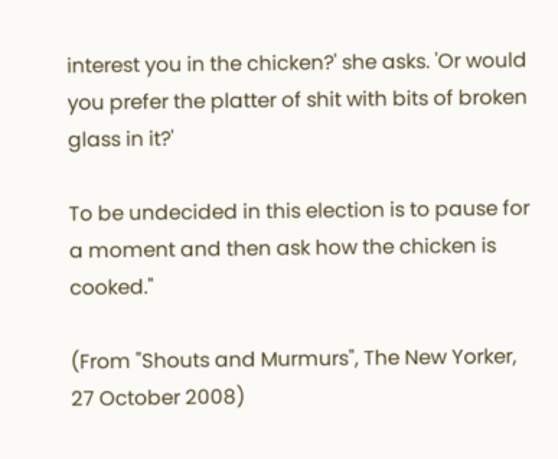interest you in the chicken?' she asks. 'Or would you prefer the platter of shit with bits of broken glass in it?'

To be undecided in this election is to pause for a moment and then ask how the chicken is cooked."

(From "Shouts and Murmurs", The New Yorker, 27 October 2008)